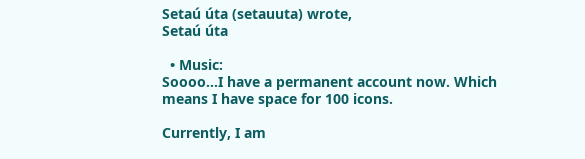Setaú úta (setauuta) wrote,
Setaú úta

  • Music:
Soooo...I have a permanent account now. Which means I have space for 100 icons.

Currently, I am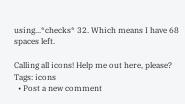using...*checks* 32. Which means I have 68 spaces left.

Calling all icons! Help me out here, please?
Tags: icons
  • Post a new comment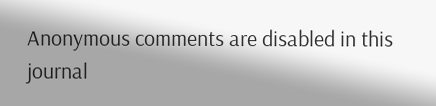Anonymous comments are disabled in this journal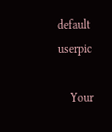default userpic

    Your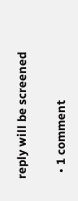reply will be screened

  • 1 comment